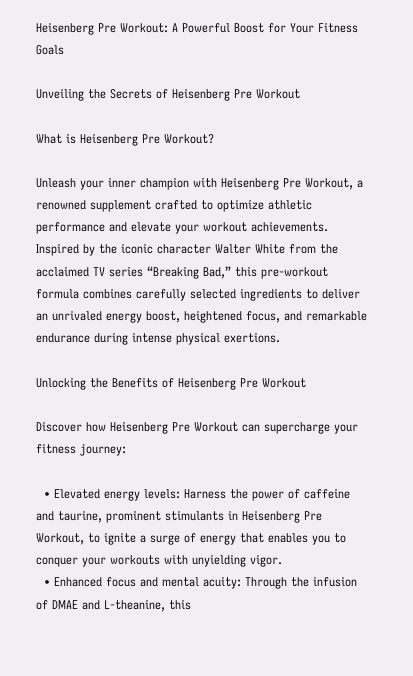Heisenberg Pre Workout: A Powerful Boost for Your Fitness Goals

Unveiling the Secrets of Heisenberg Pre Workout

What is Heisenberg Pre Workout?

Unleash your inner champion with Heisenberg Pre Workout, a renowned supplement crafted to optimize athletic performance and elevate your workout achievements. Inspired by the iconic character Walter White from the acclaimed TV series “Breaking Bad,” this pre-workout formula combines carefully selected ingredients to deliver an unrivaled energy boost, heightened focus, and remarkable endurance during intense physical exertions.

Unlocking the Benefits of Heisenberg Pre Workout

Discover how Heisenberg Pre Workout can supercharge your fitness journey:

  • Elevated energy levels: Harness the power of caffeine and taurine, prominent stimulants in Heisenberg Pre Workout, to ignite a surge of energy that enables you to conquer your workouts with unyielding vigor.
  • Enhanced focus and mental acuity: Through the infusion of DMAE and L-theanine, this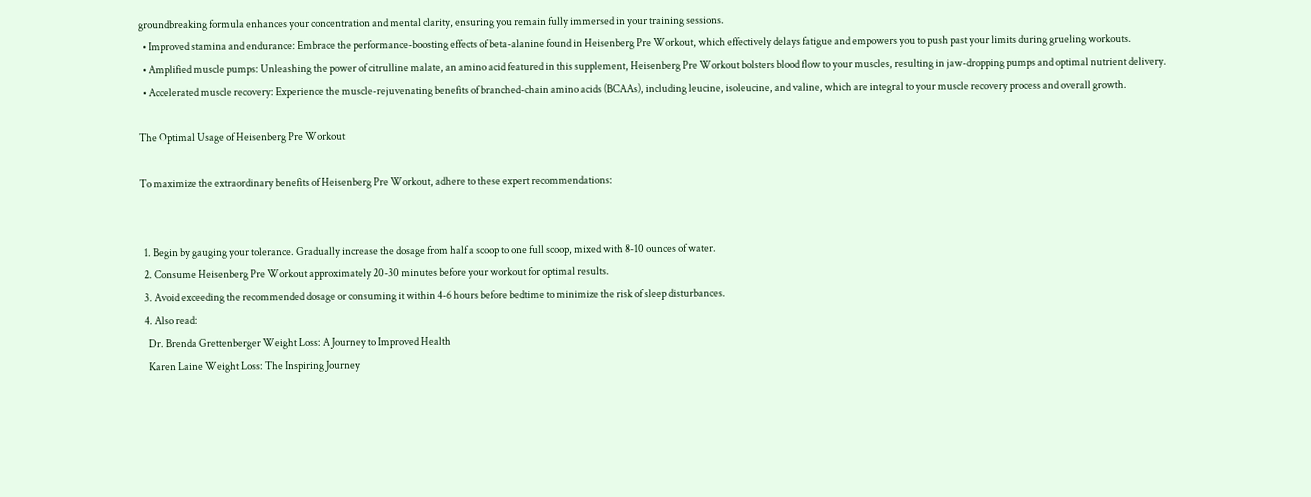groundbreaking formula enhances your concentration and mental clarity, ensuring you remain fully immersed in your training sessions.
  • Improved stamina and endurance: Embrace the performance-boosting effects of beta-alanine found in Heisenberg Pre Workout, which effectively delays fatigue and empowers you to push past your limits during grueling workouts.
  • Amplified muscle pumps: Unleashing the power of citrulline malate, an amino acid featured in this supplement, Heisenberg Pre Workout bolsters blood flow to your muscles, resulting in jaw-dropping pumps and optimal nutrient delivery.
  • Accelerated muscle recovery: Experience the muscle-rejuvenating benefits of branched-chain amino acids (BCAAs), including leucine, isoleucine, and valine, which are integral to your muscle recovery process and overall growth.

The Optimal Usage of Heisenberg Pre Workout

To maximize the extraordinary benefits of Heisenberg Pre Workout, adhere to these expert recommendations:


  1. Begin by gauging your tolerance. Gradually increase the dosage from half a scoop to one full scoop, mixed with 8-10 ounces of water.
  2. Consume Heisenberg Pre Workout approximately 20-30 minutes before your workout for optimal results.
  3. Avoid exceeding the recommended dosage or consuming it within 4-6 hours before bedtime to minimize the risk of sleep disturbances.
  4. Also read:
    Dr. Brenda Grettenberger Weight Loss: A Journey to Improved Health
    Karen Laine Weight Loss: The Inspiring Journey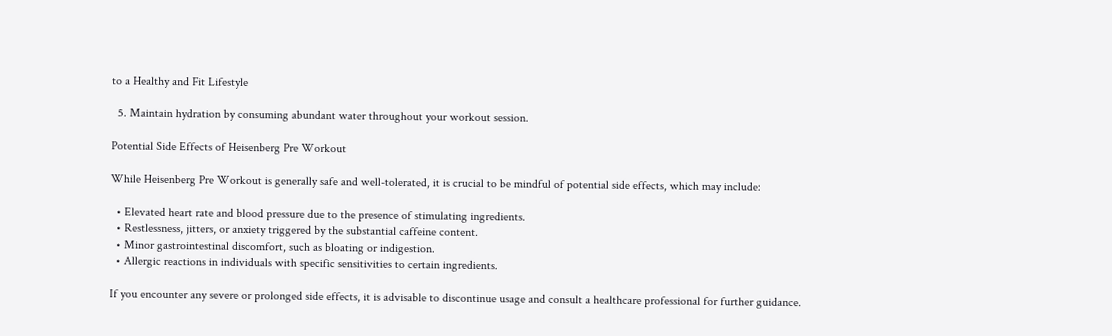to a Healthy and Fit Lifestyle

  5. Maintain hydration by consuming abundant water throughout your workout session.

Potential Side Effects of Heisenberg Pre Workout

While Heisenberg Pre Workout is generally safe and well-tolerated, it is crucial to be mindful of potential side effects, which may include:

  • Elevated heart rate and blood pressure due to the presence of stimulating ingredients.
  • Restlessness, jitters, or anxiety triggered by the substantial caffeine content.
  • Minor gastrointestinal discomfort, such as bloating or indigestion.
  • Allergic reactions in individuals with specific sensitivities to certain ingredients.

If you encounter any severe or prolonged side effects, it is advisable to discontinue usage and consult a healthcare professional for further guidance.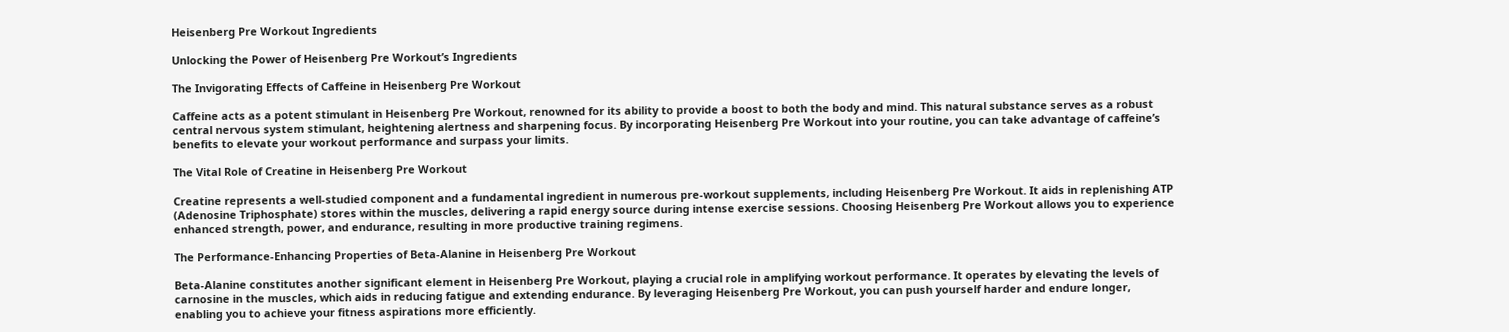Heisenberg Pre Workout Ingredients

Unlocking the Power of Heisenberg Pre Workout’s Ingredients

The Invigorating Effects of Caffeine in Heisenberg Pre Workout

Caffeine acts as a potent stimulant in Heisenberg Pre Workout, renowned for its ability to provide a boost to both the body and mind. This natural substance serves as a robust central nervous system stimulant, heightening alertness and sharpening focus. By incorporating Heisenberg Pre Workout into your routine, you can take advantage of caffeine’s benefits to elevate your workout performance and surpass your limits.

The Vital Role of Creatine in Heisenberg Pre Workout

Creatine represents a well-studied component and a fundamental ingredient in numerous pre-workout supplements, including Heisenberg Pre Workout. It aids in replenishing ATP (Adenosine Triphosphate) stores within the muscles, delivering a rapid energy source during intense exercise sessions. Choosing Heisenberg Pre Workout allows you to experience enhanced strength, power, and endurance, resulting in more productive training regimens.

The Performance-Enhancing Properties of Beta-Alanine in Heisenberg Pre Workout

Beta-Alanine constitutes another significant element in Heisenberg Pre Workout, playing a crucial role in amplifying workout performance. It operates by elevating the levels of carnosine in the muscles, which aids in reducing fatigue and extending endurance. By leveraging Heisenberg Pre Workout, you can push yourself harder and endure longer, enabling you to achieve your fitness aspirations more efficiently.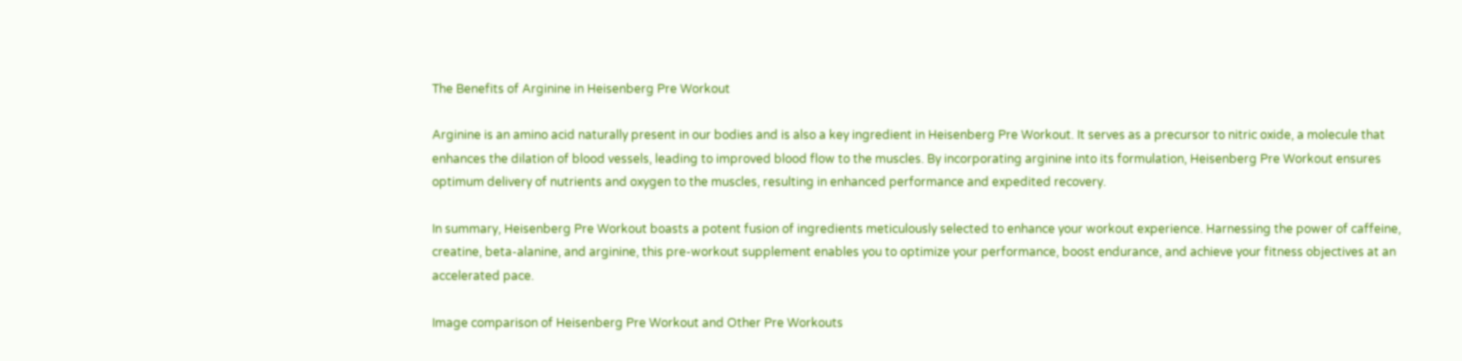The Benefits of Arginine in Heisenberg Pre Workout

Arginine is an amino acid naturally present in our bodies and is also a key ingredient in Heisenberg Pre Workout. It serves as a precursor to nitric oxide, a molecule that enhances the dilation of blood vessels, leading to improved blood flow to the muscles. By incorporating arginine into its formulation, Heisenberg Pre Workout ensures optimum delivery of nutrients and oxygen to the muscles, resulting in enhanced performance and expedited recovery.

In summary, Heisenberg Pre Workout boasts a potent fusion of ingredients meticulously selected to enhance your workout experience. Harnessing the power of caffeine, creatine, beta-alanine, and arginine, this pre-workout supplement enables you to optimize your performance, boost endurance, and achieve your fitness objectives at an accelerated pace.

Image comparison of Heisenberg Pre Workout and Other Pre Workouts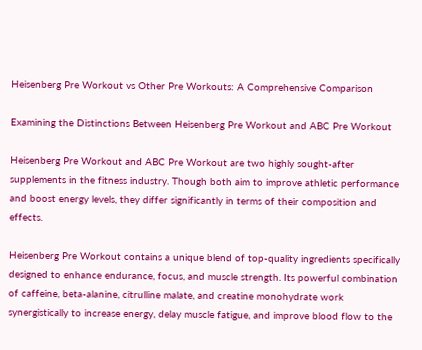Heisenberg Pre Workout vs Other Pre Workouts: A Comprehensive Comparison

Examining the Distinctions Between Heisenberg Pre Workout and ABC Pre Workout

Heisenberg Pre Workout and ABC Pre Workout are two highly sought-after supplements in the fitness industry. Though both aim to improve athletic performance and boost energy levels, they differ significantly in terms of their composition and effects.

Heisenberg Pre Workout contains a unique blend of top-quality ingredients specifically designed to enhance endurance, focus, and muscle strength. Its powerful combination of caffeine, beta-alanine, citrulline malate, and creatine monohydrate work synergistically to increase energy, delay muscle fatigue, and improve blood flow to the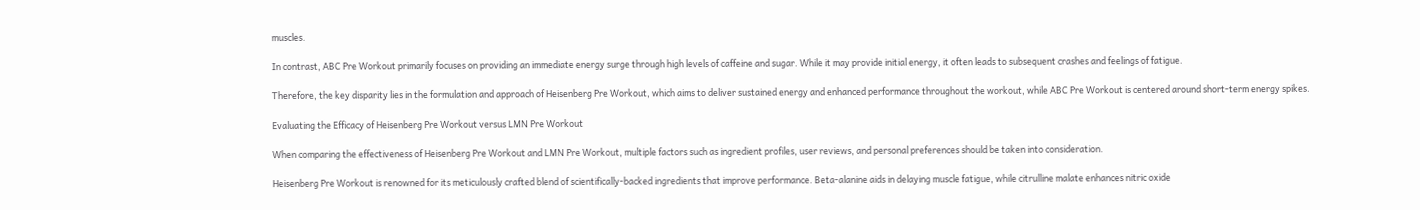muscles.

In contrast, ABC Pre Workout primarily focuses on providing an immediate energy surge through high levels of caffeine and sugar. While it may provide initial energy, it often leads to subsequent crashes and feelings of fatigue.

Therefore, the key disparity lies in the formulation and approach of Heisenberg Pre Workout, which aims to deliver sustained energy and enhanced performance throughout the workout, while ABC Pre Workout is centered around short-term energy spikes.

Evaluating the Efficacy of Heisenberg Pre Workout versus LMN Pre Workout

When comparing the effectiveness of Heisenberg Pre Workout and LMN Pre Workout, multiple factors such as ingredient profiles, user reviews, and personal preferences should be taken into consideration.

Heisenberg Pre Workout is renowned for its meticulously crafted blend of scientifically-backed ingredients that improve performance. Beta-alanine aids in delaying muscle fatigue, while citrulline malate enhances nitric oxide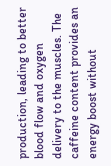production, leading to better blood flow and oxygen delivery to the muscles. The caffeine content provides an energy boost without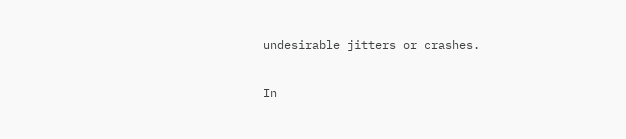undesirable jitters or crashes.

In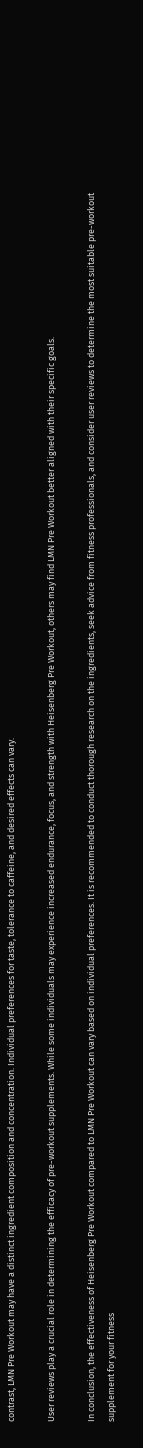contrast, LMN Pre Workout may have a distinct ingredient composition and concentration. Individual preferences for taste, tolerance to caffeine, and desired effects can vary.

User reviews play a crucial role in determining the efficacy of pre-workout supplements. While some individuals may experience increased endurance, focus, and strength with Heisenberg Pre Workout, others may find LMN Pre Workout better aligned with their specific goals.

In conclusion, the effectiveness of Heisenberg Pre Workout compared to LMN Pre Workout can vary based on individual preferences. It is recommended to conduct thorough research on the ingredients, seek advice from fitness professionals, and consider user reviews to determine the most suitable pre-workout supplement for your fitness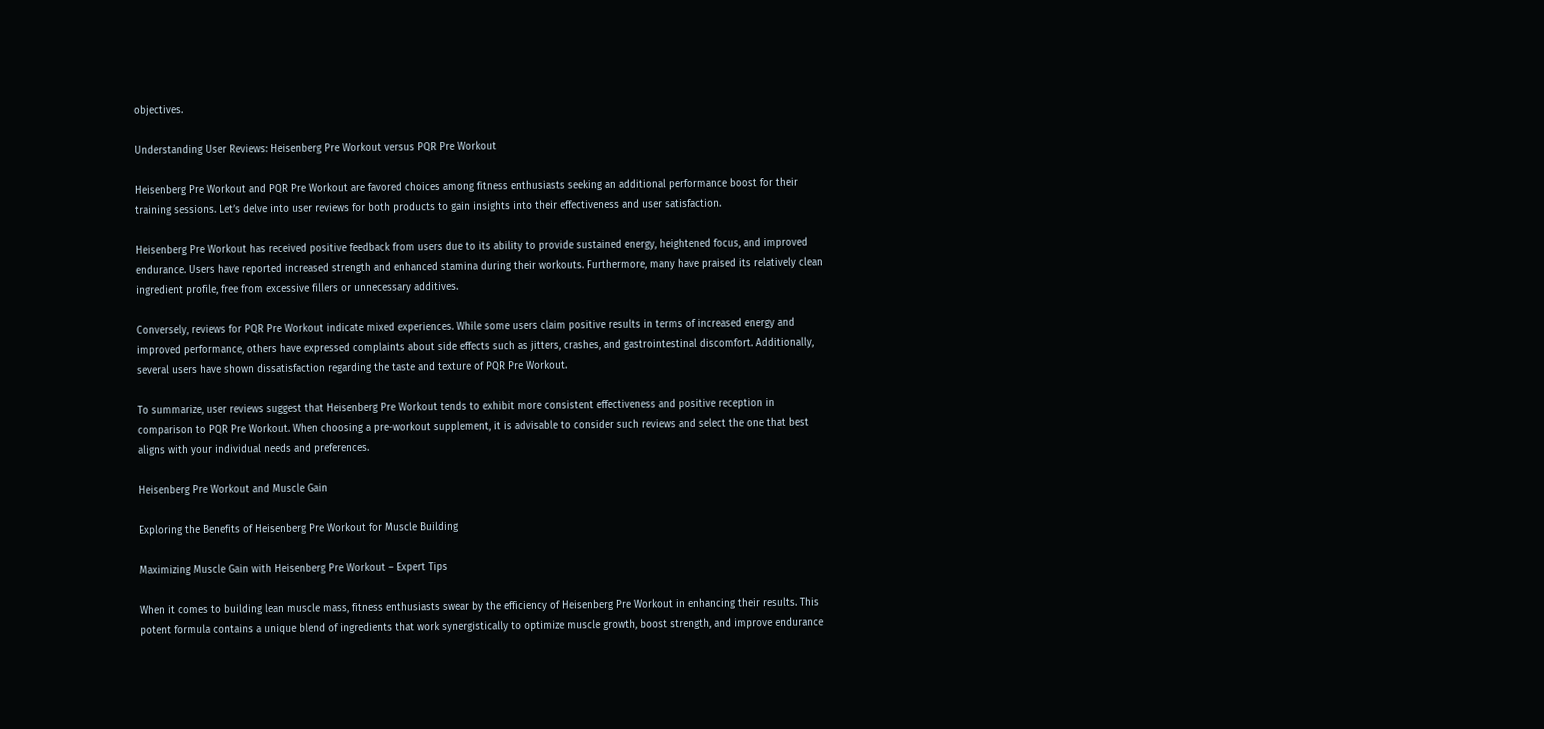objectives.

Understanding User Reviews: Heisenberg Pre Workout versus PQR Pre Workout

Heisenberg Pre Workout and PQR Pre Workout are favored choices among fitness enthusiasts seeking an additional performance boost for their training sessions. Let’s delve into user reviews for both products to gain insights into their effectiveness and user satisfaction.

Heisenberg Pre Workout has received positive feedback from users due to its ability to provide sustained energy, heightened focus, and improved endurance. Users have reported increased strength and enhanced stamina during their workouts. Furthermore, many have praised its relatively clean ingredient profile, free from excessive fillers or unnecessary additives.

Conversely, reviews for PQR Pre Workout indicate mixed experiences. While some users claim positive results in terms of increased energy and improved performance, others have expressed complaints about side effects such as jitters, crashes, and gastrointestinal discomfort. Additionally, several users have shown dissatisfaction regarding the taste and texture of PQR Pre Workout.

To summarize, user reviews suggest that Heisenberg Pre Workout tends to exhibit more consistent effectiveness and positive reception in comparison to PQR Pre Workout. When choosing a pre-workout supplement, it is advisable to consider such reviews and select the one that best aligns with your individual needs and preferences.

Heisenberg Pre Workout and Muscle Gain

Exploring the Benefits of Heisenberg Pre Workout for Muscle Building

Maximizing Muscle Gain with Heisenberg Pre Workout – Expert Tips

When it comes to building lean muscle mass, fitness enthusiasts swear by the efficiency of Heisenberg Pre Workout in enhancing their results. This potent formula contains a unique blend of ingredients that work synergistically to optimize muscle growth, boost strength, and improve endurance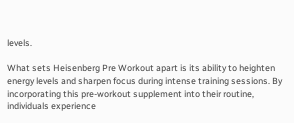levels.

What sets Heisenberg Pre Workout apart is its ability to heighten energy levels and sharpen focus during intense training sessions. By incorporating this pre-workout supplement into their routine, individuals experience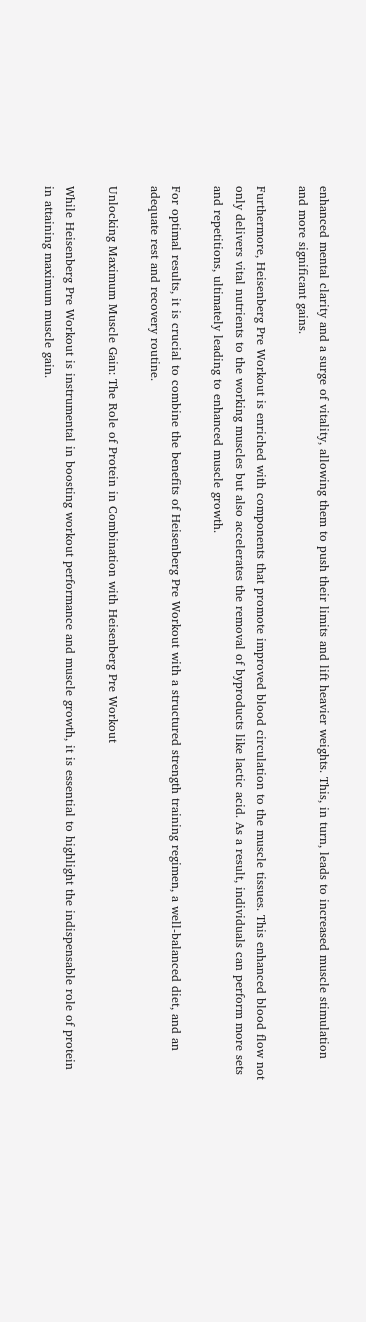enhanced mental clarity and a surge of vitality, allowing them to push their limits and lift heavier weights. This, in turn, leads to increased muscle stimulation and more significant gains.

Furthermore, Heisenberg Pre Workout is enriched with components that promote improved blood circulation to the muscle tissues. This enhanced blood flow not only delivers vital nutrients to the working muscles but also accelerates the removal of byproducts like lactic acid. As a result, individuals can perform more sets and repetitions, ultimately leading to enhanced muscle growth.

For optimal results, it is crucial to combine the benefits of Heisenberg Pre Workout with a structured strength training regimen, a well-balanced diet, and an adequate rest and recovery routine.

Unlocking Maximum Muscle Gain: The Role of Protein in Combination with Heisenberg Pre Workout

While Heisenberg Pre Workout is instrumental in boosting workout performance and muscle growth, it is essential to highlight the indispensable role of protein in attaining maximum muscle gain.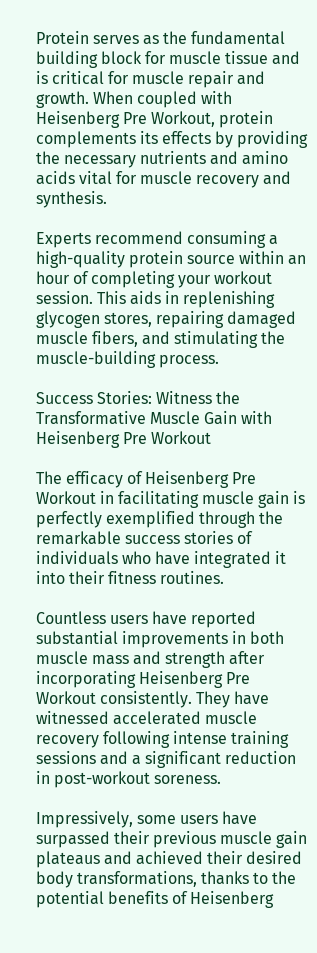Protein serves as the fundamental building block for muscle tissue and is critical for muscle repair and growth. When coupled with Heisenberg Pre Workout, protein complements its effects by providing the necessary nutrients and amino acids vital for muscle recovery and synthesis.

Experts recommend consuming a high-quality protein source within an hour of completing your workout session. This aids in replenishing glycogen stores, repairing damaged muscle fibers, and stimulating the muscle-building process.

Success Stories: Witness the Transformative Muscle Gain with Heisenberg Pre Workout

The efficacy of Heisenberg Pre Workout in facilitating muscle gain is perfectly exemplified through the remarkable success stories of individuals who have integrated it into their fitness routines.

Countless users have reported substantial improvements in both muscle mass and strength after incorporating Heisenberg Pre Workout consistently. They have witnessed accelerated muscle recovery following intense training sessions and a significant reduction in post-workout soreness.

Impressively, some users have surpassed their previous muscle gain plateaus and achieved their desired body transformations, thanks to the potential benefits of Heisenberg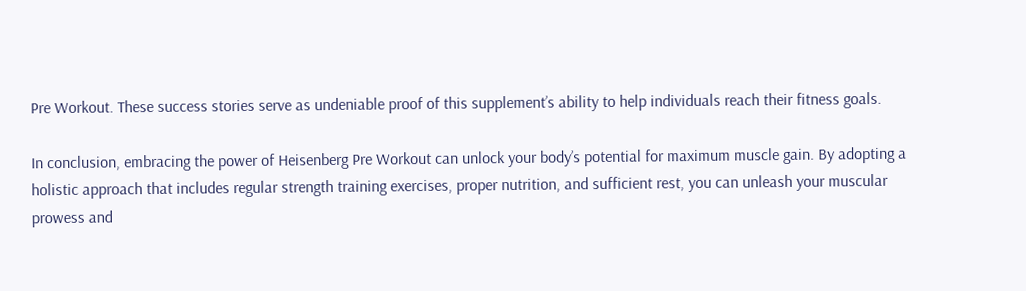Pre Workout. These success stories serve as undeniable proof of this supplement’s ability to help individuals reach their fitness goals.

In conclusion, embracing the power of Heisenberg Pre Workout can unlock your body’s potential for maximum muscle gain. By adopting a holistic approach that includes regular strength training exercises, proper nutrition, and sufficient rest, you can unleash your muscular prowess and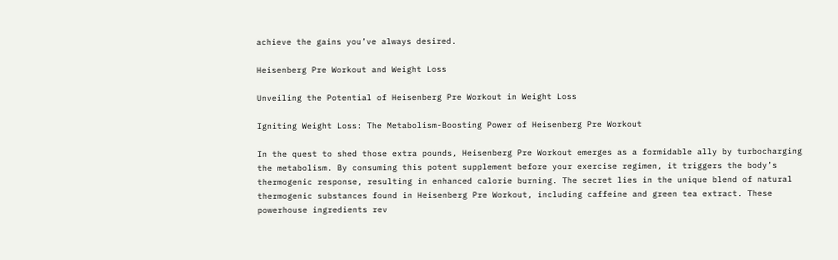achieve the gains you’ve always desired.

Heisenberg Pre Workout and Weight Loss

Unveiling the Potential of Heisenberg Pre Workout in Weight Loss

Igniting Weight Loss: The Metabolism-Boosting Power of Heisenberg Pre Workout

In the quest to shed those extra pounds, Heisenberg Pre Workout emerges as a formidable ally by turbocharging the metabolism. By consuming this potent supplement before your exercise regimen, it triggers the body’s thermogenic response, resulting in enhanced calorie burning. The secret lies in the unique blend of natural thermogenic substances found in Heisenberg Pre Workout, including caffeine and green tea extract. These powerhouse ingredients rev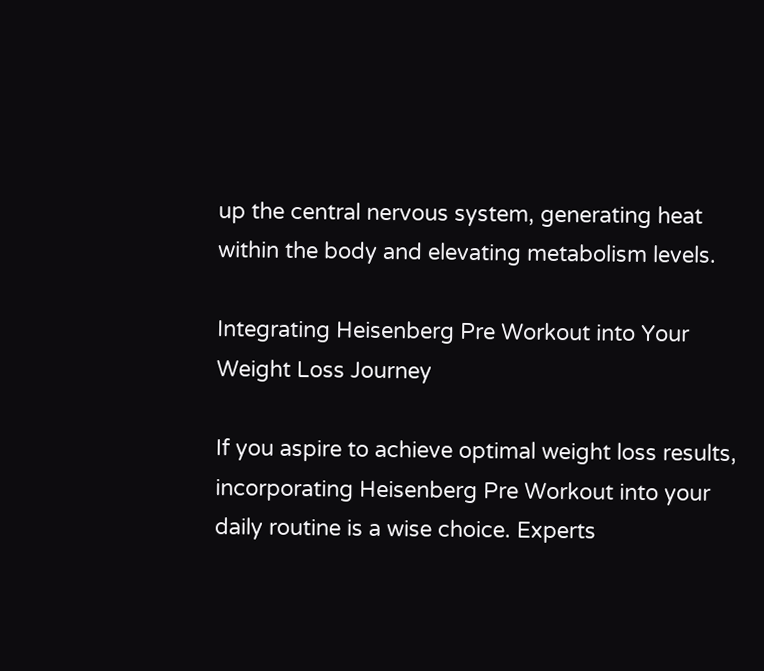up the central nervous system, generating heat within the body and elevating metabolism levels.

Integrating Heisenberg Pre Workout into Your Weight Loss Journey

If you aspire to achieve optimal weight loss results, incorporating Heisenberg Pre Workout into your daily routine is a wise choice. Experts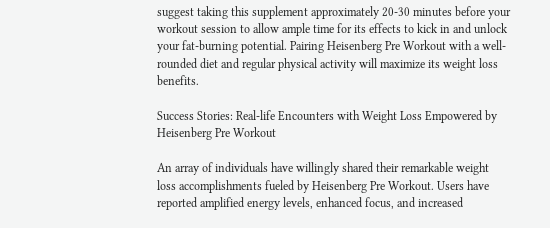suggest taking this supplement approximately 20-30 minutes before your workout session to allow ample time for its effects to kick in and unlock your fat-burning potential. Pairing Heisenberg Pre Workout with a well-rounded diet and regular physical activity will maximize its weight loss benefits.

Success Stories: Real-life Encounters with Weight Loss Empowered by Heisenberg Pre Workout

An array of individuals have willingly shared their remarkable weight loss accomplishments fueled by Heisenberg Pre Workout. Users have reported amplified energy levels, enhanced focus, and increased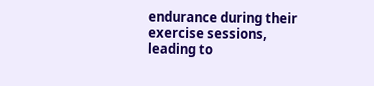endurance during their exercise sessions, leading to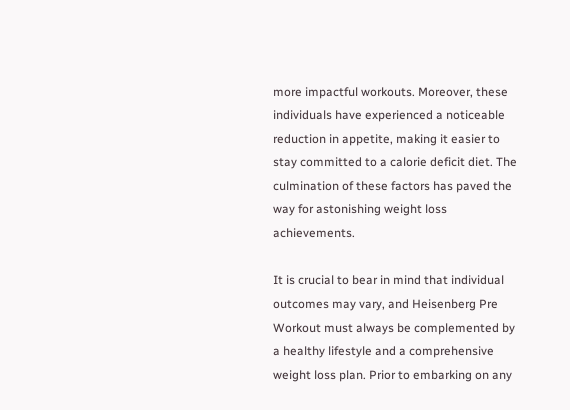more impactful workouts. Moreover, these individuals have experienced a noticeable reduction in appetite, making it easier to stay committed to a calorie deficit diet. The culmination of these factors has paved the way for astonishing weight loss achievements.

It is crucial to bear in mind that individual outcomes may vary, and Heisenberg Pre Workout must always be complemented by a healthy lifestyle and a comprehensive weight loss plan. Prior to embarking on any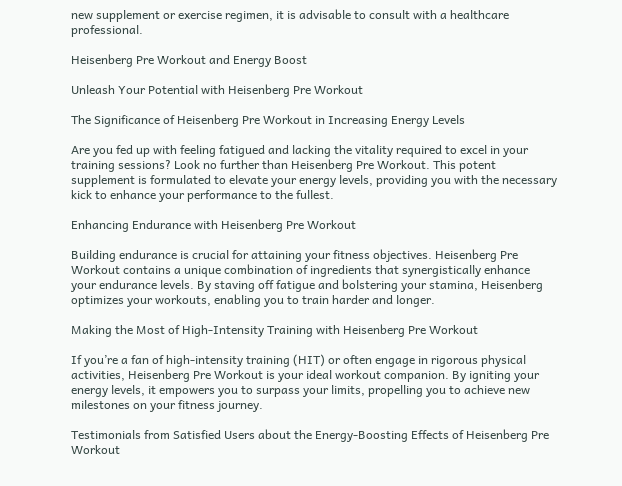new supplement or exercise regimen, it is advisable to consult with a healthcare professional.

Heisenberg Pre Workout and Energy Boost

Unleash Your Potential with Heisenberg Pre Workout

The Significance of Heisenberg Pre Workout in Increasing Energy Levels

Are you fed up with feeling fatigued and lacking the vitality required to excel in your training sessions? Look no further than Heisenberg Pre Workout. This potent supplement is formulated to elevate your energy levels, providing you with the necessary kick to enhance your performance to the fullest.

Enhancing Endurance with Heisenberg Pre Workout

Building endurance is crucial for attaining your fitness objectives. Heisenberg Pre Workout contains a unique combination of ingredients that synergistically enhance your endurance levels. By staving off fatigue and bolstering your stamina, Heisenberg optimizes your workouts, enabling you to train harder and longer.

Making the Most of High-Intensity Training with Heisenberg Pre Workout

If you’re a fan of high-intensity training (HIT) or often engage in rigorous physical activities, Heisenberg Pre Workout is your ideal workout companion. By igniting your energy levels, it empowers you to surpass your limits, propelling you to achieve new milestones on your fitness journey.

Testimonials from Satisfied Users about the Energy-Boosting Effects of Heisenberg Pre Workout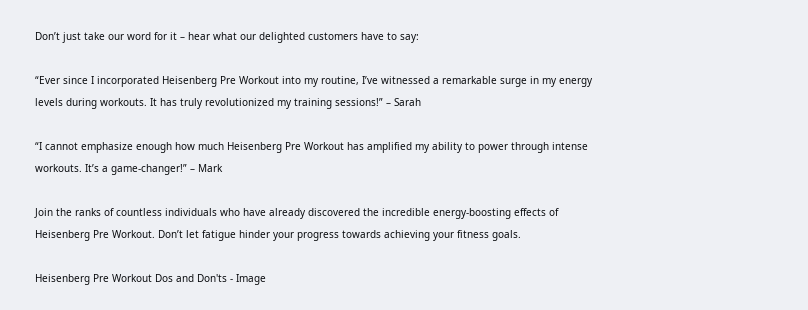Don’t just take our word for it – hear what our delighted customers have to say:

“Ever since I incorporated Heisenberg Pre Workout into my routine, I’ve witnessed a remarkable surge in my energy levels during workouts. It has truly revolutionized my training sessions!” – Sarah

“I cannot emphasize enough how much Heisenberg Pre Workout has amplified my ability to power through intense workouts. It’s a game-changer!” – Mark

Join the ranks of countless individuals who have already discovered the incredible energy-boosting effects of Heisenberg Pre Workout. Don’t let fatigue hinder your progress towards achieving your fitness goals.

Heisenberg Pre Workout Dos and Don'ts - Image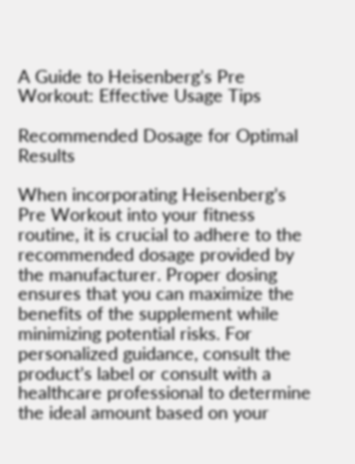A Guide to Heisenberg’s Pre Workout: Effective Usage Tips

Recommended Dosage for Optimal Results

When incorporating Heisenberg’s Pre Workout into your fitness routine, it is crucial to adhere to the recommended dosage provided by the manufacturer. Proper dosing ensures that you can maximize the benefits of the supplement while minimizing potential risks. For personalized guidance, consult the product’s label or consult with a healthcare professional to determine the ideal amount based on your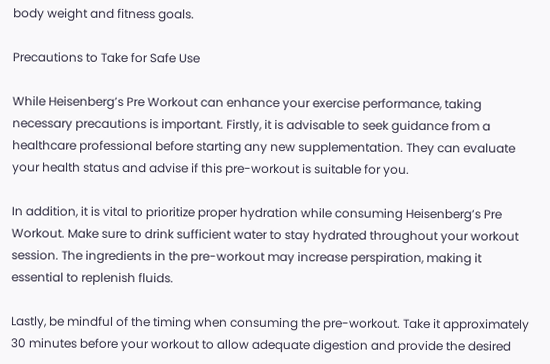body weight and fitness goals.

Precautions to Take for Safe Use

While Heisenberg’s Pre Workout can enhance your exercise performance, taking necessary precautions is important. Firstly, it is advisable to seek guidance from a healthcare professional before starting any new supplementation. They can evaluate your health status and advise if this pre-workout is suitable for you.

In addition, it is vital to prioritize proper hydration while consuming Heisenberg’s Pre Workout. Make sure to drink sufficient water to stay hydrated throughout your workout session. The ingredients in the pre-workout may increase perspiration, making it essential to replenish fluids.

Lastly, be mindful of the timing when consuming the pre-workout. Take it approximately 30 minutes before your workout to allow adequate digestion and provide the desired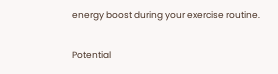energy boost during your exercise routine.

Potential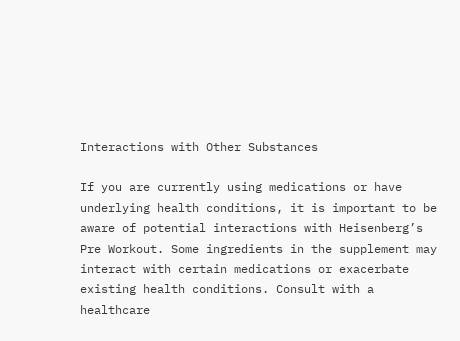Interactions with Other Substances

If you are currently using medications or have underlying health conditions, it is important to be aware of potential interactions with Heisenberg’s Pre Workout. Some ingredients in the supplement may interact with certain medications or exacerbate existing health conditions. Consult with a healthcare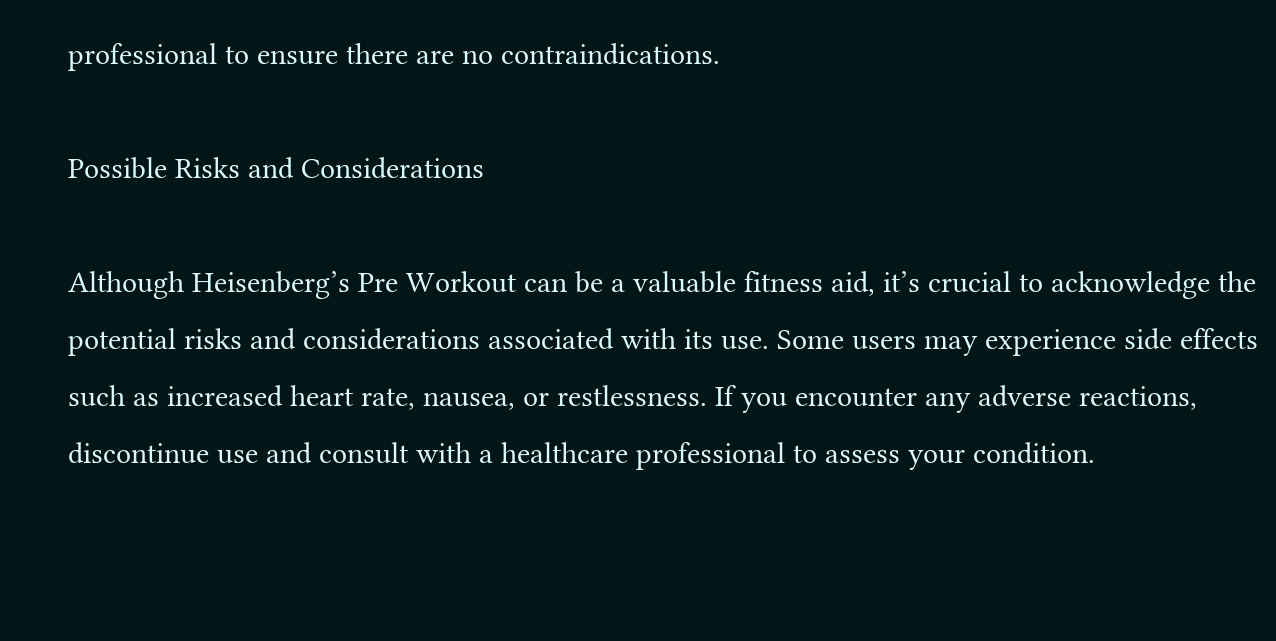professional to ensure there are no contraindications.

Possible Risks and Considerations

Although Heisenberg’s Pre Workout can be a valuable fitness aid, it’s crucial to acknowledge the potential risks and considerations associated with its use. Some users may experience side effects such as increased heart rate, nausea, or restlessness. If you encounter any adverse reactions, discontinue use and consult with a healthcare professional to assess your condition.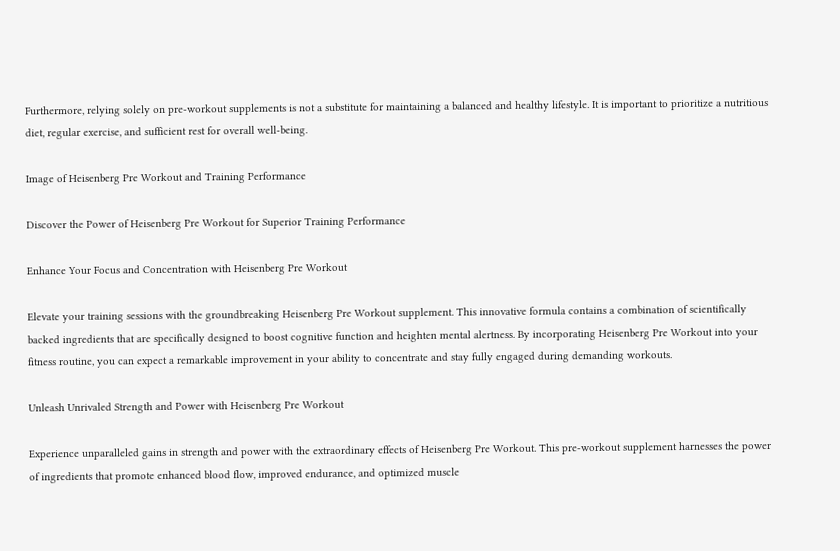Furthermore, relying solely on pre-workout supplements is not a substitute for maintaining a balanced and healthy lifestyle. It is important to prioritize a nutritious diet, regular exercise, and sufficient rest for overall well-being.

Image of Heisenberg Pre Workout and Training Performance

Discover the Power of Heisenberg Pre Workout for Superior Training Performance

Enhance Your Focus and Concentration with Heisenberg Pre Workout

Elevate your training sessions with the groundbreaking Heisenberg Pre Workout supplement. This innovative formula contains a combination of scientifically backed ingredients that are specifically designed to boost cognitive function and heighten mental alertness. By incorporating Heisenberg Pre Workout into your fitness routine, you can expect a remarkable improvement in your ability to concentrate and stay fully engaged during demanding workouts.

Unleash Unrivaled Strength and Power with Heisenberg Pre Workout

Experience unparalleled gains in strength and power with the extraordinary effects of Heisenberg Pre Workout. This pre-workout supplement harnesses the power of ingredients that promote enhanced blood flow, improved endurance, and optimized muscle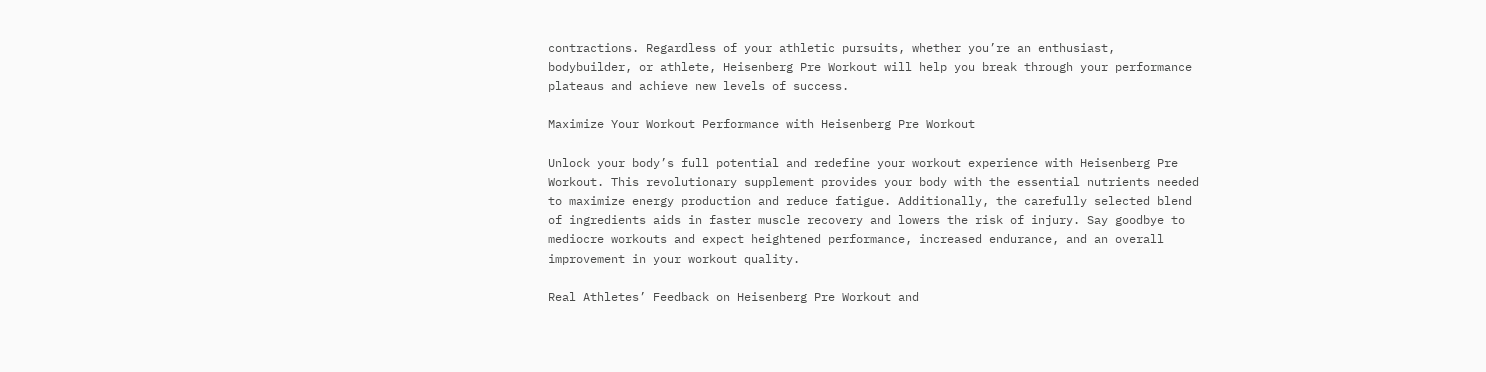contractions. Regardless of your athletic pursuits, whether you’re an enthusiast, bodybuilder, or athlete, Heisenberg Pre Workout will help you break through your performance plateaus and achieve new levels of success.

Maximize Your Workout Performance with Heisenberg Pre Workout

Unlock your body’s full potential and redefine your workout experience with Heisenberg Pre Workout. This revolutionary supplement provides your body with the essential nutrients needed to maximize energy production and reduce fatigue. Additionally, the carefully selected blend of ingredients aids in faster muscle recovery and lowers the risk of injury. Say goodbye to mediocre workouts and expect heightened performance, increased endurance, and an overall improvement in your workout quality.

Real Athletes’ Feedback on Heisenberg Pre Workout and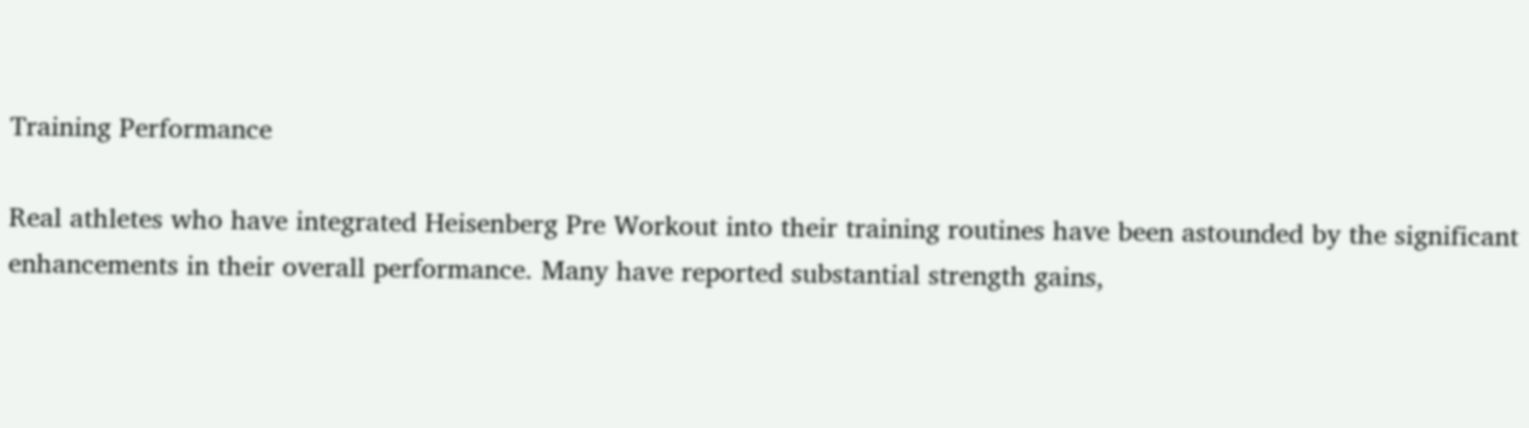Training Performance

Real athletes who have integrated Heisenberg Pre Workout into their training routines have been astounded by the significant enhancements in their overall performance. Many have reported substantial strength gains,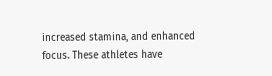increased stamina, and enhanced focus. These athletes have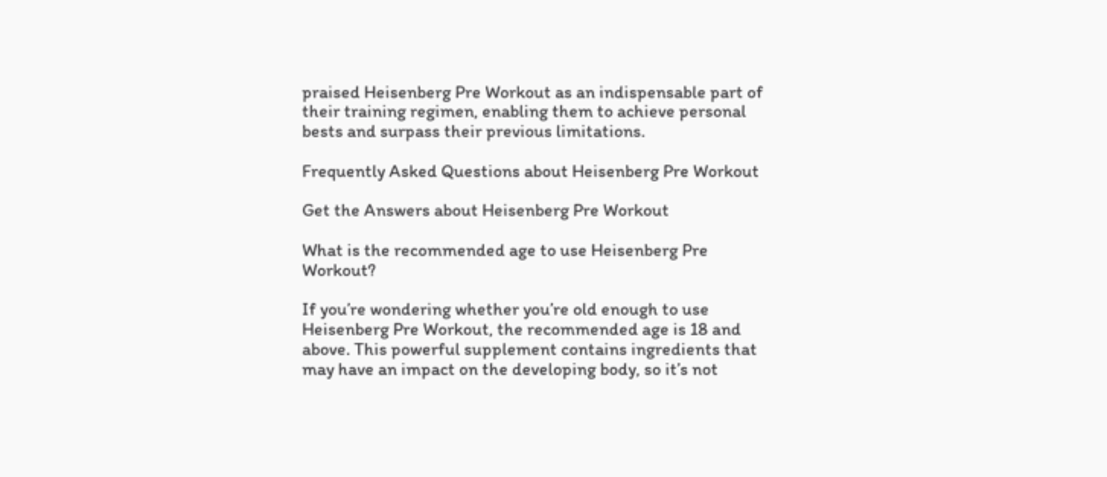praised Heisenberg Pre Workout as an indispensable part of their training regimen, enabling them to achieve personal bests and surpass their previous limitations.

Frequently Asked Questions about Heisenberg Pre Workout

Get the Answers about Heisenberg Pre Workout

What is the recommended age to use Heisenberg Pre Workout?

If you’re wondering whether you’re old enough to use Heisenberg Pre Workout, the recommended age is 18 and above. This powerful supplement contains ingredients that may have an impact on the developing body, so it’s not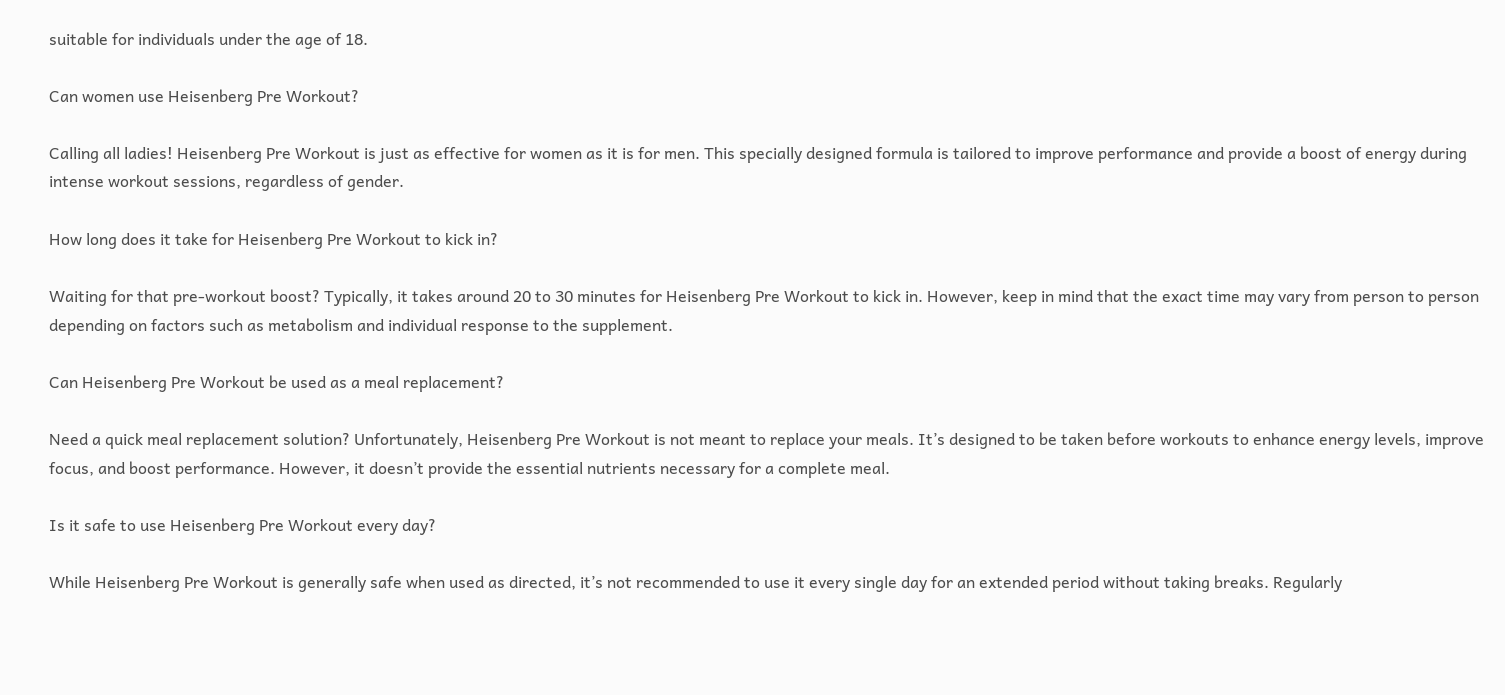suitable for individuals under the age of 18.

Can women use Heisenberg Pre Workout?

Calling all ladies! Heisenberg Pre Workout is just as effective for women as it is for men. This specially designed formula is tailored to improve performance and provide a boost of energy during intense workout sessions, regardless of gender.

How long does it take for Heisenberg Pre Workout to kick in?

Waiting for that pre-workout boost? Typically, it takes around 20 to 30 minutes for Heisenberg Pre Workout to kick in. However, keep in mind that the exact time may vary from person to person depending on factors such as metabolism and individual response to the supplement.

Can Heisenberg Pre Workout be used as a meal replacement?

Need a quick meal replacement solution? Unfortunately, Heisenberg Pre Workout is not meant to replace your meals. It’s designed to be taken before workouts to enhance energy levels, improve focus, and boost performance. However, it doesn’t provide the essential nutrients necessary for a complete meal.

Is it safe to use Heisenberg Pre Workout every day?

While Heisenberg Pre Workout is generally safe when used as directed, it’s not recommended to use it every single day for an extended period without taking breaks. Regularly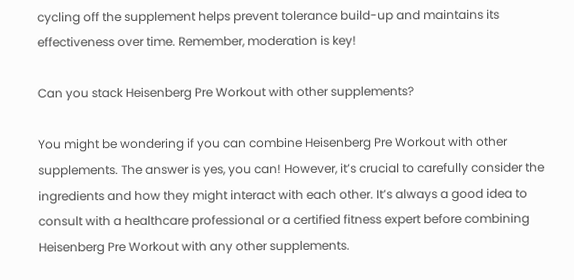cycling off the supplement helps prevent tolerance build-up and maintains its effectiveness over time. Remember, moderation is key!

Can you stack Heisenberg Pre Workout with other supplements?

You might be wondering if you can combine Heisenberg Pre Workout with other supplements. The answer is yes, you can! However, it’s crucial to carefully consider the ingredients and how they might interact with each other. It’s always a good idea to consult with a healthcare professional or a certified fitness expert before combining Heisenberg Pre Workout with any other supplements.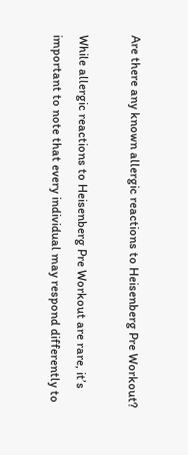Are there any known allergic reactions to Heisenberg Pre Workout?

While allergic reactions to Heisenberg Pre Workout are rare, it’s important to note that every individual may respond differently to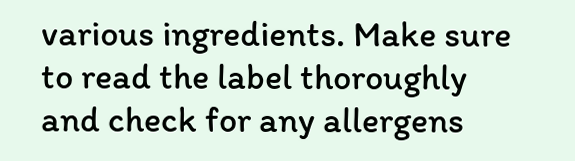various ingredients. Make sure to read the label thoroughly and check for any allergens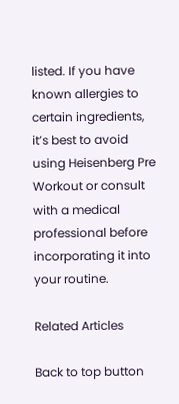listed. If you have known allergies to certain ingredients, it’s best to avoid using Heisenberg Pre Workout or consult with a medical professional before incorporating it into your routine.

Related Articles

Back to top button